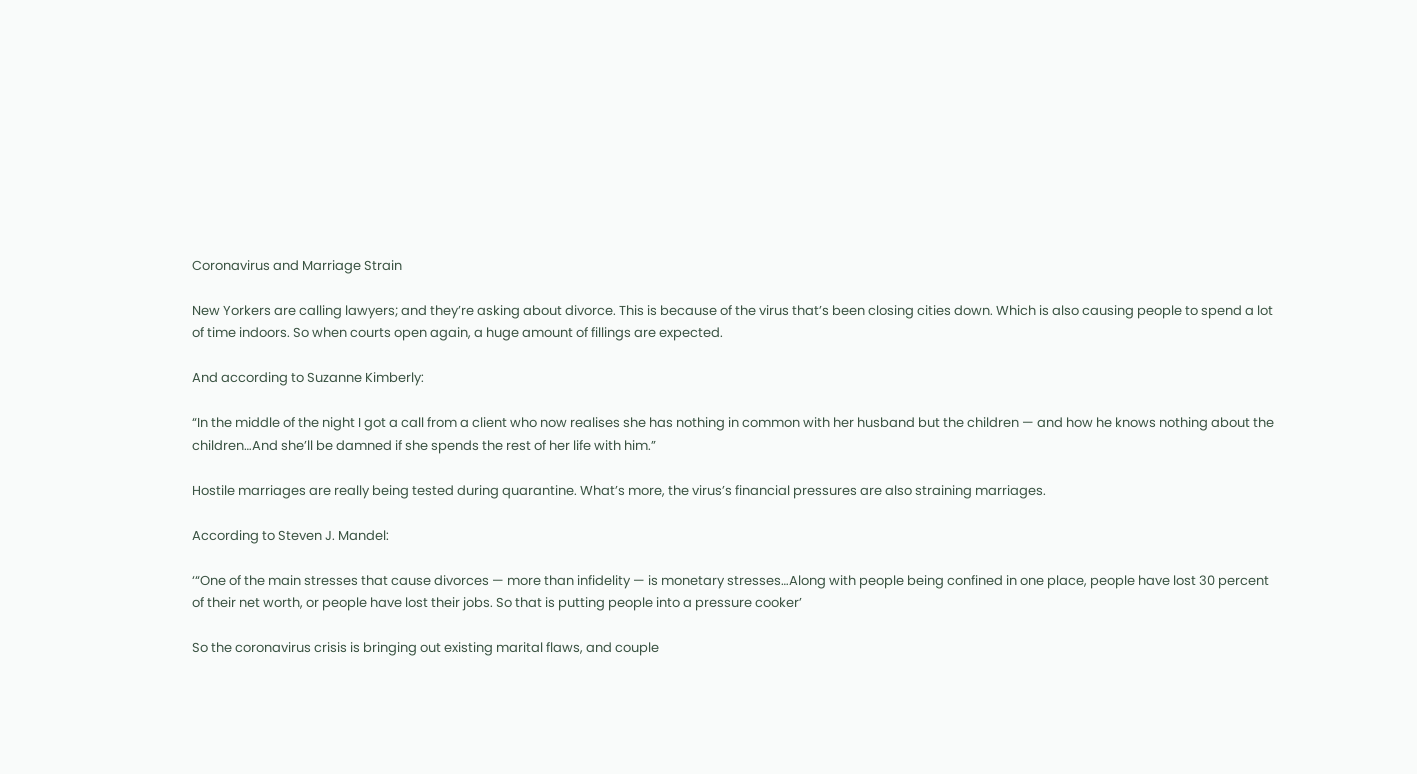Coronavirus and Marriage Strain

New Yorkers are calling lawyers; and they’re asking about divorce. This is because of the virus that’s been closing cities down. Which is also causing people to spend a lot of time indoors. So when courts open again, a huge amount of fillings are expected.

And according to Suzanne Kimberly:

“In the middle of the night I got a call from a client who now realises she has nothing in common with her husband but the children — and how he knows nothing about the children…And she’ll be damned if she spends the rest of her life with him.”

Hostile marriages are really being tested during quarantine. What’s more, the virus’s financial pressures are also straining marriages.

According to Steven J. Mandel:

‘“One of the main stresses that cause divorces — more than infidelity — is monetary stresses…Along with people being confined in one place, people have lost 30 percent of their net worth, or people have lost their jobs. So that is putting people into a pressure cooker’

So the coronavirus crisis is bringing out existing marital flaws, and couple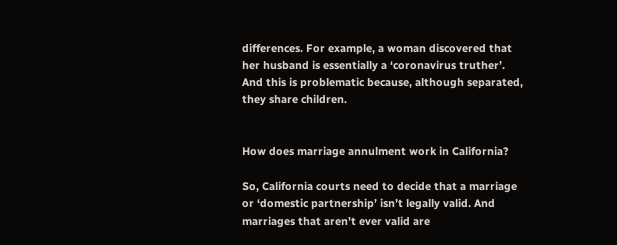differences. For example, a woman discovered that her husband is essentially a ‘coronavirus truther’. And this is problematic because, although separated, they share children.


How does marriage annulment work in California?

So, California courts need to decide that a marriage or ‘domestic partnership’ isn’t legally valid. And marriages that aren’t ever valid are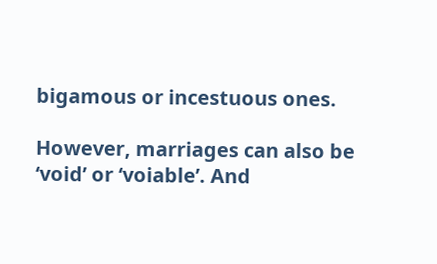bigamous or incestuous ones.

However, marriages can also be ‘void’ or ‘voiable’. And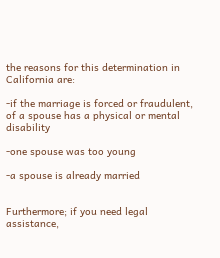the reasons for this determination in California are:

-if the marriage is forced or fraudulent, of a spouse has a physical or mental disability

-one spouse was too young

-a spouse is already married


Furthermore; if you need legal assistance,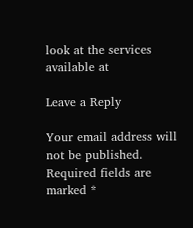look at the services available at

Leave a Reply

Your email address will not be published. Required fields are marked *